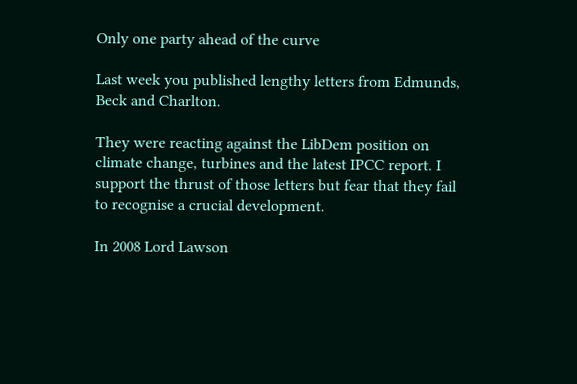Only one party ahead of the curve

Last week you published lengthy letters from Edmunds, Beck and Charlton.

They were reacting against the LibDem position on climate change, turbines and the latest IPCC report. I support the thrust of those letters but fear that they fail to recognise a crucial development.

In 2008 Lord Lawson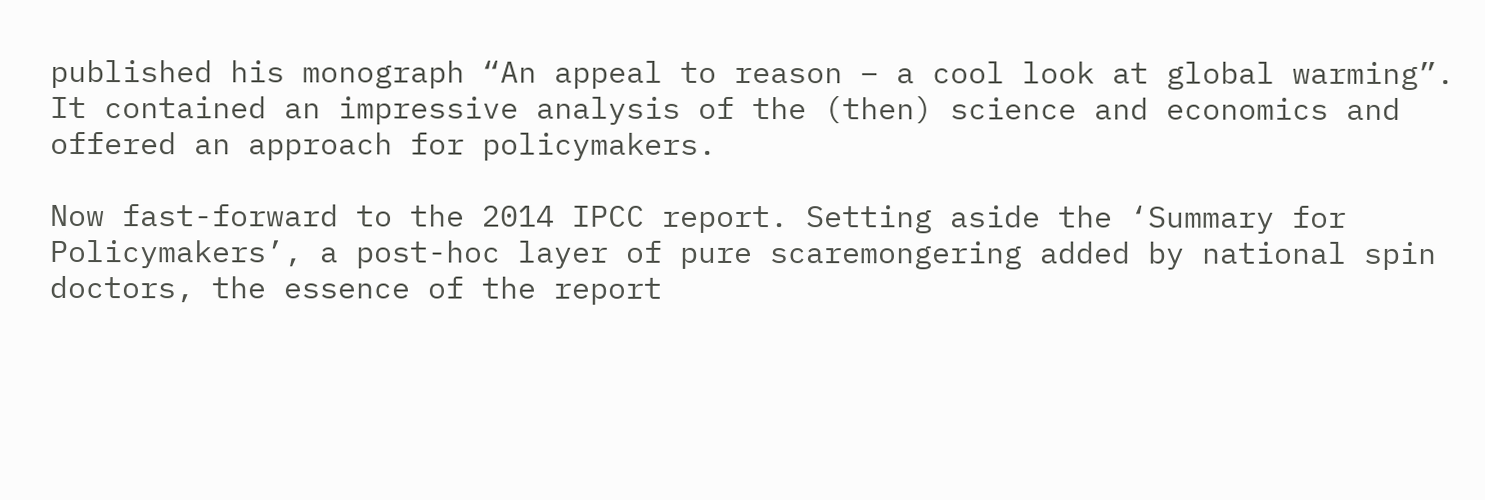published his monograph “An appeal to reason – a cool look at global warming”. It contained an impressive analysis of the (then) science and economics and offered an approach for policymakers.

Now fast-forward to the 2014 IPCC report. Setting aside the ‘Summary for Policymakers’, a post-hoc layer of pure scaremongering added by national spin doctors, the essence of the report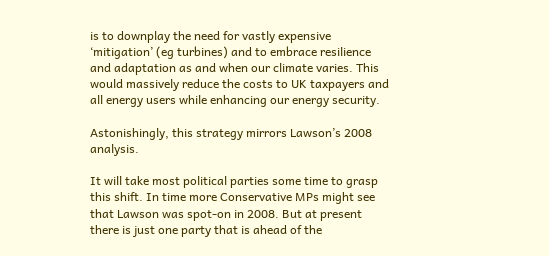is to downplay the need for vastly expensive ‘mitigation’ (eg turbines) and to embrace resilience and adaptation as and when our climate varies. This would massively reduce the costs to UK taxpayers and all energy users while enhancing our energy security.

Astonishingly, this strategy mirrors Lawson’s 2008 analysis.

It will take most political parties some time to grasp this shift. In time more Conservative MPs might see that Lawson was spot-on in 2008. But at present there is just one party that is ahead of the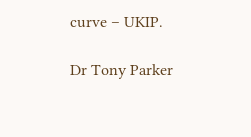curve – UKIP.

Dr Tony Parker